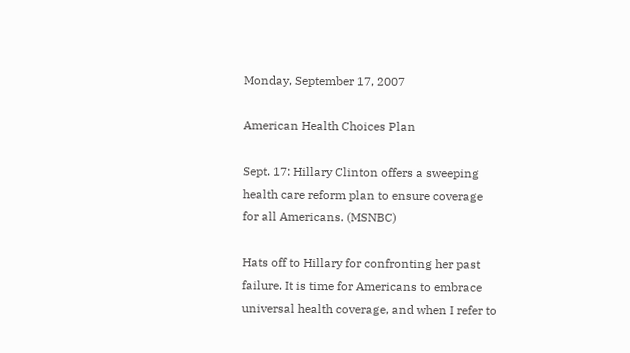Monday, September 17, 2007

American Health Choices Plan

Sept. 17: Hillary Clinton offers a sweeping health care reform plan to ensure coverage for all Americans. (MSNBC)

Hats off to Hillary for confronting her past failure. It is time for Americans to embrace universal health coverage, and when I refer to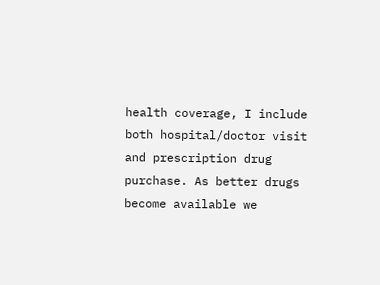health coverage, I include both hospital/doctor visit and prescription drug purchase. As better drugs become available we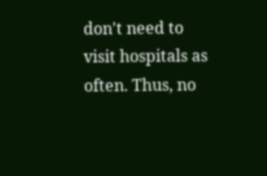don't need to visit hospitals as often. Thus, no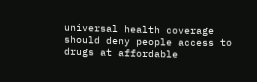universal health coverage should deny people access to drugs at affordable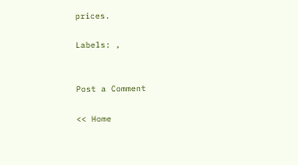prices.

Labels: ,


Post a Comment

<< Home